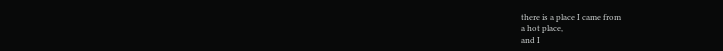there is a place I came from
a hot place,
and I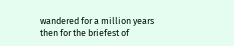wandered for a million years
then for the briefest of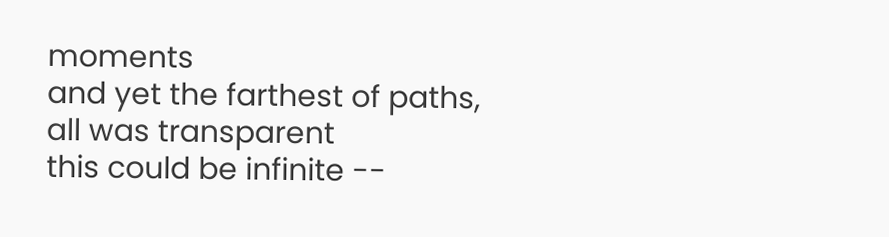moments
and yet the farthest of paths,
all was transparent
this could be infinite --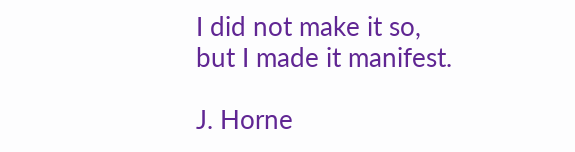I did not make it so,
but I made it manifest.

J. Horne